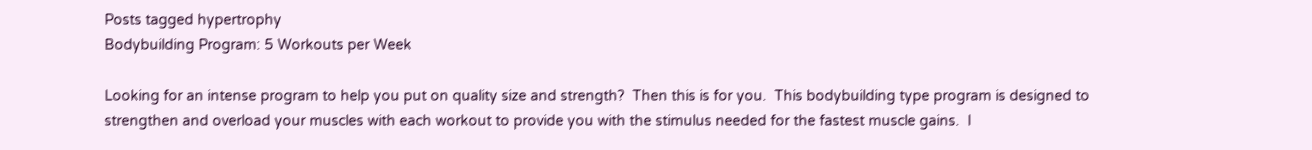Posts tagged hypertrophy
Bodybuilding Program: 5 Workouts per Week

Looking for an intense program to help you put on quality size and strength?  Then this is for you.  This bodybuilding type program is designed to strengthen and overload your muscles with each workout to provide you with the stimulus needed for the fastest muscle gains.  I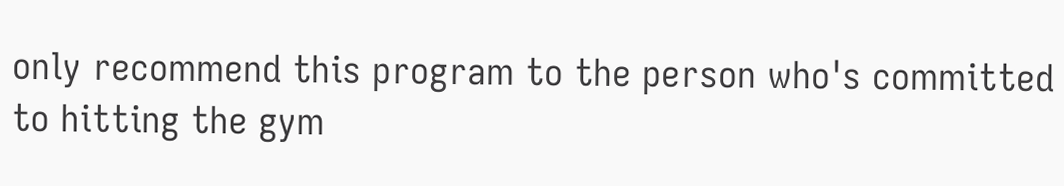only recommend this program to the person who's committed to hitting the gym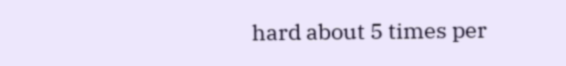hard about 5 times per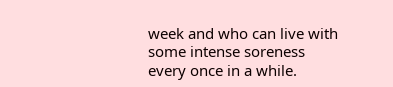week and who can live with some intense soreness every once in a while.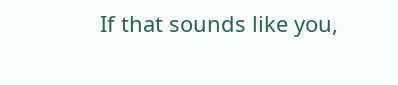If that sounds like you,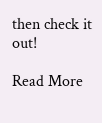then check it out!

Read More